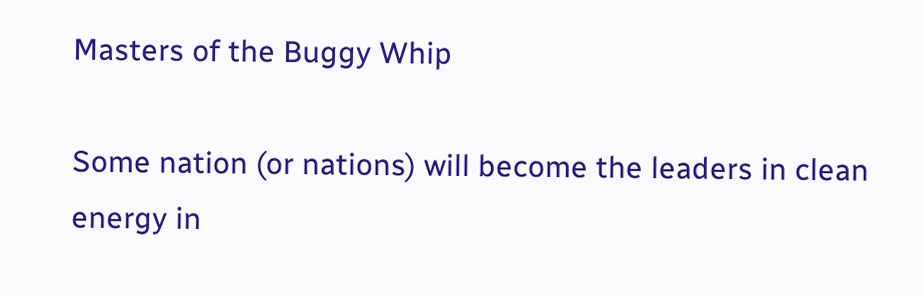Masters of the Buggy Whip

Some nation (or nations) will become the leaders in clean energy in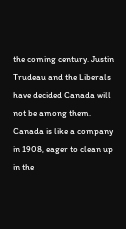the coming century. Justin Trudeau and the Liberals have decided Canada will not be among them. Canada is like a company in 1908, eager to clean up in the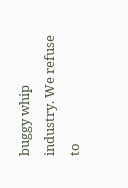buggy whip industry. We refuse to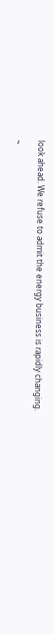look ahead. We refuse to admit the energy business is rapidly changing.

~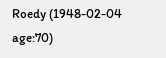Roedy (1948-02-04 age:70)